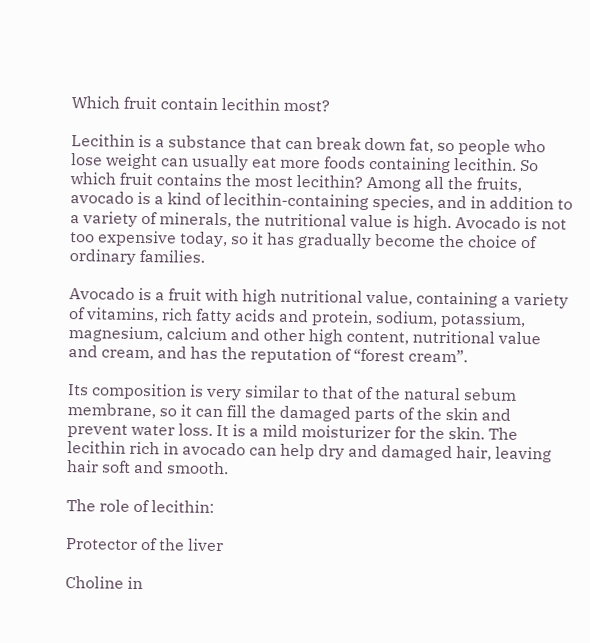Which fruit contain lecithin most?

Lecithin is a substance that can break down fat, so people who lose weight can usually eat more foods containing lecithin. So which fruit contains the most lecithin? Among all the fruits, avocado is a kind of lecithin-containing species, and in addition to a variety of minerals, the nutritional value is high. Avocado is not too expensive today, so it has gradually become the choice of ordinary families.

Avocado is a fruit with high nutritional value, containing a variety of vitamins, rich fatty acids and protein, sodium, potassium, magnesium, calcium and other high content, nutritional value and cream, and has the reputation of “forest cream”.

Its composition is very similar to that of the natural sebum membrane, so it can fill the damaged parts of the skin and prevent water loss. It is a mild moisturizer for the skin. The lecithin rich in avocado can help dry and damaged hair, leaving hair soft and smooth.

The role of lecithin:

Protector of the liver

Choline in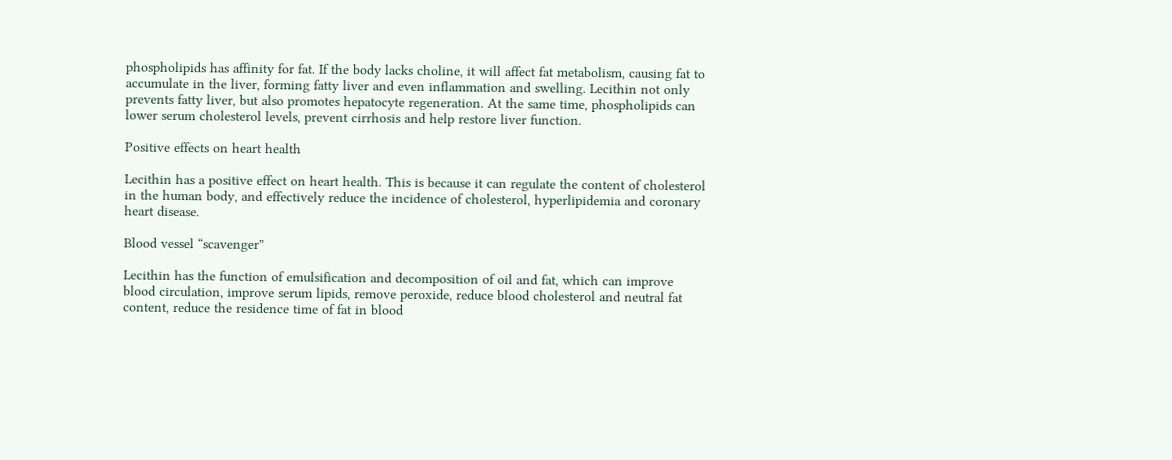phospholipids has affinity for fat. If the body lacks choline, it will affect fat metabolism, causing fat to accumulate in the liver, forming fatty liver and even inflammation and swelling. Lecithin not only prevents fatty liver, but also promotes hepatocyte regeneration. At the same time, phospholipids can lower serum cholesterol levels, prevent cirrhosis and help restore liver function.

Positive effects on heart health

Lecithin has a positive effect on heart health. This is because it can regulate the content of cholesterol in the human body, and effectively reduce the incidence of cholesterol, hyperlipidemia and coronary heart disease.

Blood vessel “scavenger”

Lecithin has the function of emulsification and decomposition of oil and fat, which can improve blood circulation, improve serum lipids, remove peroxide, reduce blood cholesterol and neutral fat content, reduce the residence time of fat in blood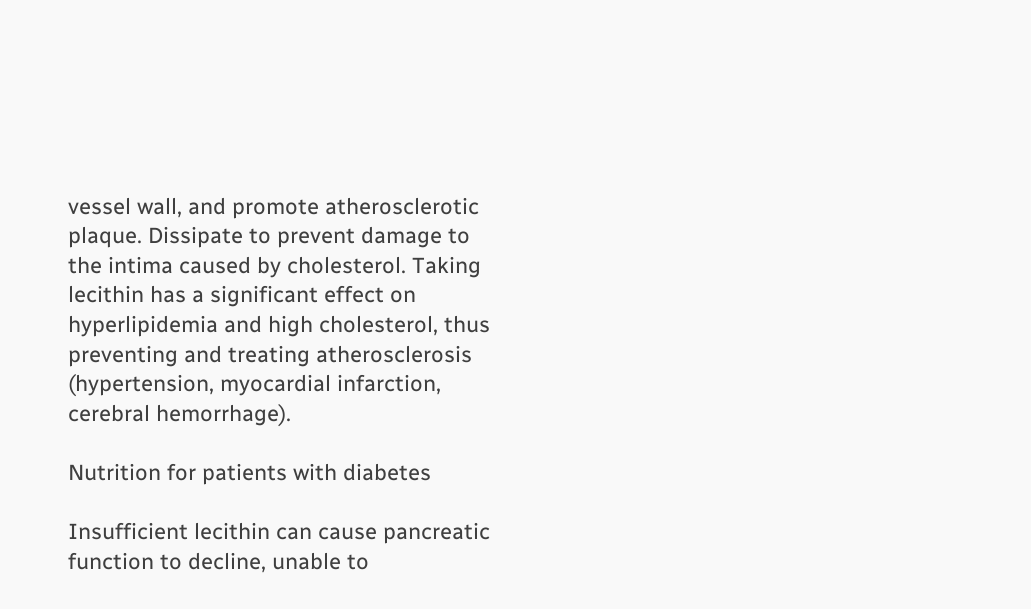vessel wall, and promote atherosclerotic plaque. Dissipate to prevent damage to the intima caused by cholesterol. Taking lecithin has a significant effect on hyperlipidemia and high cholesterol, thus preventing and treating atherosclerosis (hypertension, myocardial infarction, cerebral hemorrhage).

Nutrition for patients with diabetes

Insufficient lecithin can cause pancreatic function to decline, unable to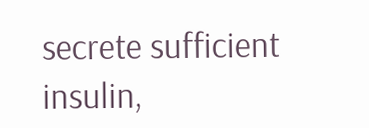secrete sufficient insulin,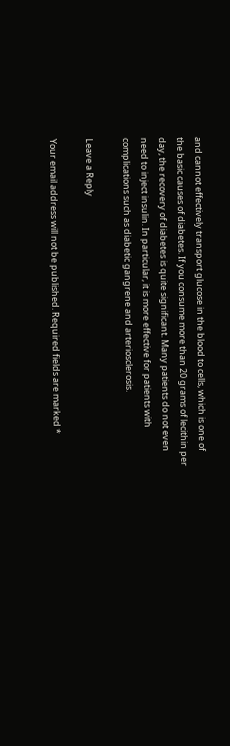and cannot effectively transport glucose in the blood to cells, which is one of the basic causes of diabetes. If you consume more than 20 grams of lecithin per day, the recovery of diabetes is quite significant. Many patients do not even need to inject insulin. In particular, it is more effective for patients with complications such as diabetic gangrene and arteriosclerosis.

Leave a Reply

Your email address will not be published. Required fields are marked *